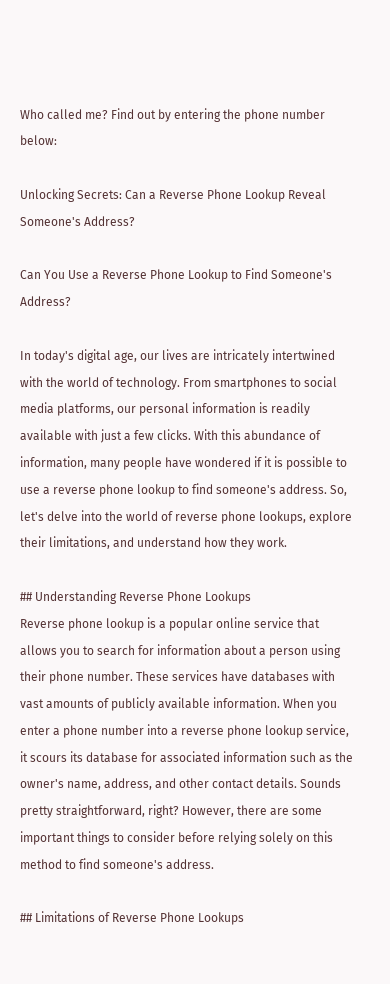Who called me? Find out by entering the phone number below:

Unlocking Secrets: Can a Reverse Phone Lookup Reveal Someone's Address?

Can You Use a Reverse Phone Lookup to Find Someone's Address?

In today's digital age, our lives are intricately intertwined with the world of technology. From smartphones to social media platforms, our personal information is readily available with just a few clicks. With this abundance of information, many people have wondered if it is possible to use a reverse phone lookup to find someone's address. So, let's delve into the world of reverse phone lookups, explore their limitations, and understand how they work.

## Understanding Reverse Phone Lookups
Reverse phone lookup is a popular online service that allows you to search for information about a person using their phone number. These services have databases with vast amounts of publicly available information. When you enter a phone number into a reverse phone lookup service, it scours its database for associated information such as the owner's name, address, and other contact details. Sounds pretty straightforward, right? However, there are some important things to consider before relying solely on this method to find someone's address.

## Limitations of Reverse Phone Lookups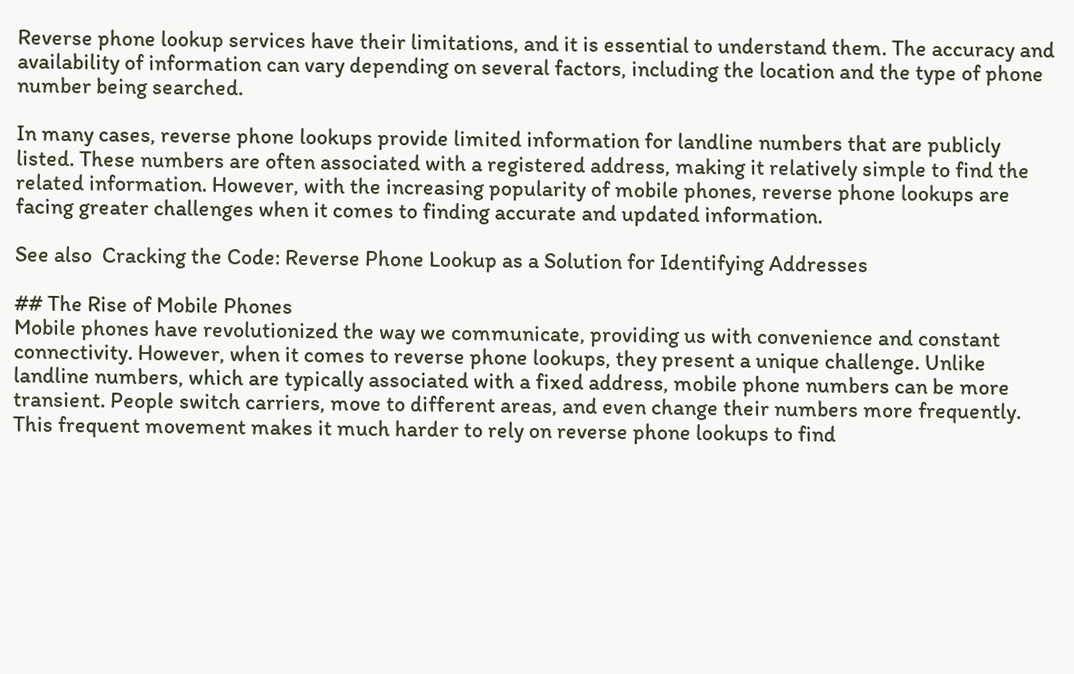Reverse phone lookup services have their limitations, and it is essential to understand them. The accuracy and availability of information can vary depending on several factors, including the location and the type of phone number being searched.

In many cases, reverse phone lookups provide limited information for landline numbers that are publicly listed. These numbers are often associated with a registered address, making it relatively simple to find the related information. However, with the increasing popularity of mobile phones, reverse phone lookups are facing greater challenges when it comes to finding accurate and updated information.

See also  Cracking the Code: Reverse Phone Lookup as a Solution for Identifying Addresses

## The Rise of Mobile Phones
Mobile phones have revolutionized the way we communicate, providing us with convenience and constant connectivity. However, when it comes to reverse phone lookups, they present a unique challenge. Unlike landline numbers, which are typically associated with a fixed address, mobile phone numbers can be more transient. People switch carriers, move to different areas, and even change their numbers more frequently. This frequent movement makes it much harder to rely on reverse phone lookups to find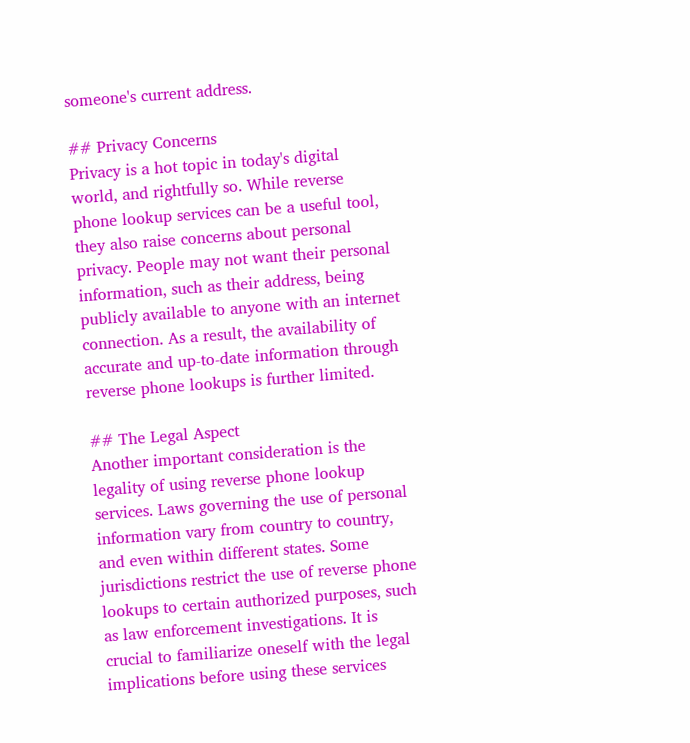someone's current address.

## Privacy Concerns
Privacy is a hot topic in today's digital world, and rightfully so. While reverse phone lookup services can be a useful tool, they also raise concerns about personal privacy. People may not want their personal information, such as their address, being publicly available to anyone with an internet connection. As a result, the availability of accurate and up-to-date information through reverse phone lookups is further limited.

## The Legal Aspect
Another important consideration is the legality of using reverse phone lookup services. Laws governing the use of personal information vary from country to country, and even within different states. Some jurisdictions restrict the use of reverse phone lookups to certain authorized purposes, such as law enforcement investigations. It is crucial to familiarize oneself with the legal implications before using these services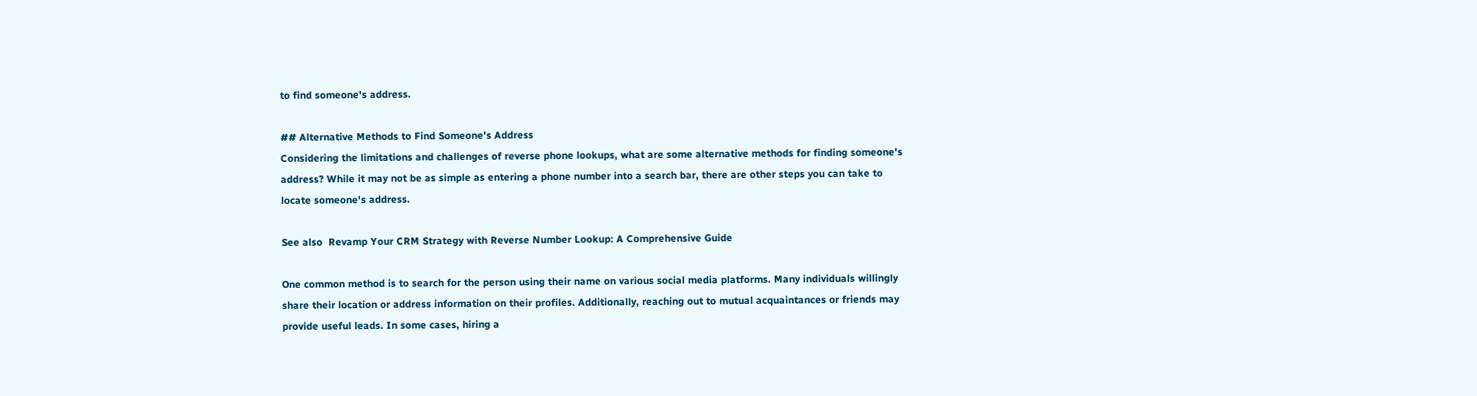to find someone's address.

## Alternative Methods to Find Someone's Address
Considering the limitations and challenges of reverse phone lookups, what are some alternative methods for finding someone's address? While it may not be as simple as entering a phone number into a search bar, there are other steps you can take to locate someone's address.

See also  Revamp Your CRM Strategy with Reverse Number Lookup: A Comprehensive Guide

One common method is to search for the person using their name on various social media platforms. Many individuals willingly share their location or address information on their profiles. Additionally, reaching out to mutual acquaintances or friends may provide useful leads. In some cases, hiring a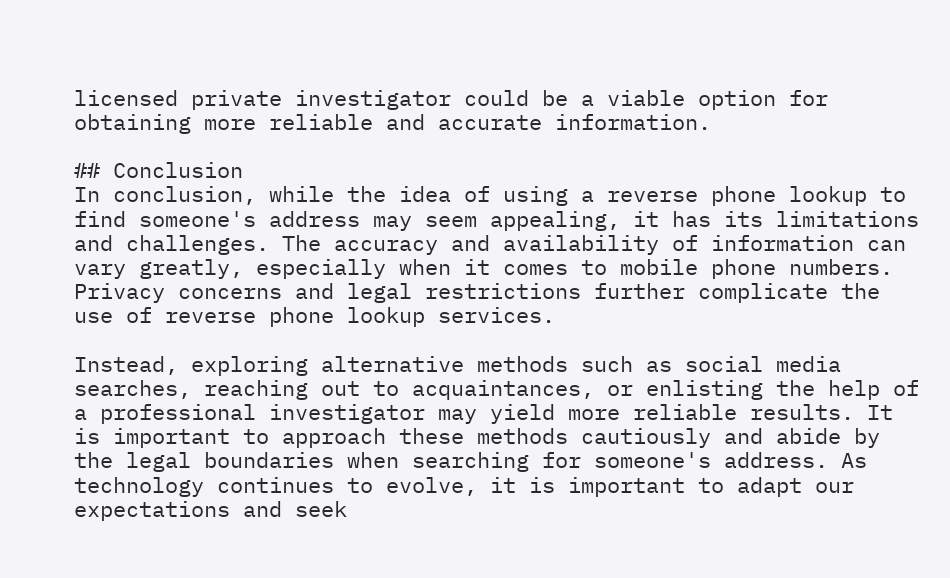licensed private investigator could be a viable option for obtaining more reliable and accurate information.

## Conclusion
In conclusion, while the idea of using a reverse phone lookup to find someone's address may seem appealing, it has its limitations and challenges. The accuracy and availability of information can vary greatly, especially when it comes to mobile phone numbers. Privacy concerns and legal restrictions further complicate the use of reverse phone lookup services.

Instead, exploring alternative methods such as social media searches, reaching out to acquaintances, or enlisting the help of a professional investigator may yield more reliable results. It is important to approach these methods cautiously and abide by the legal boundaries when searching for someone's address. As technology continues to evolve, it is important to adapt our expectations and seek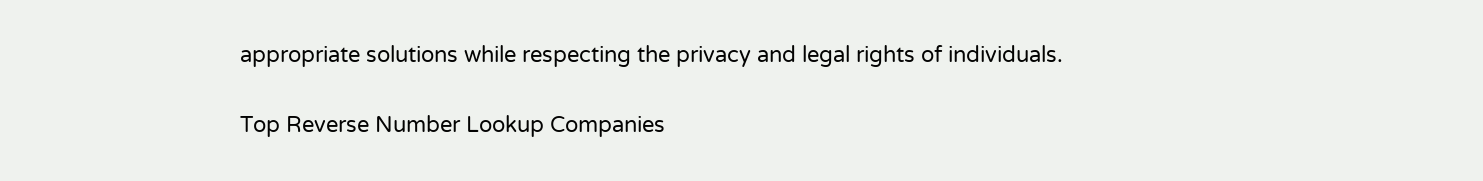appropriate solutions while respecting the privacy and legal rights of individuals.

Top Reverse Number Lookup Companies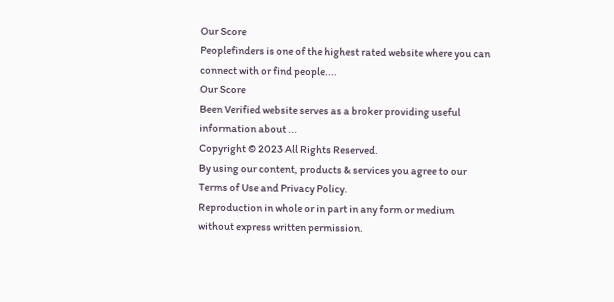Our Score
Peoplefinders is one of the highest rated website where you can connect with or find people....
Our Score
Been Verified website serves as a broker providing useful information about ...
Copyright © 2023 All Rights Reserved.
By using our content, products & services you agree to our Terms of Use and Privacy Policy.
Reproduction in whole or in part in any form or medium without express written permission.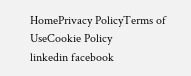HomePrivacy PolicyTerms of UseCookie Policy
linkedin facebook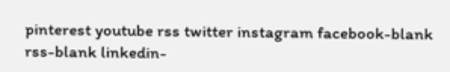pinterest youtube rss twitter instagram facebook-blank rss-blank linkedin-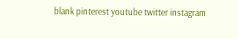blank pinterest youtube twitter instagram